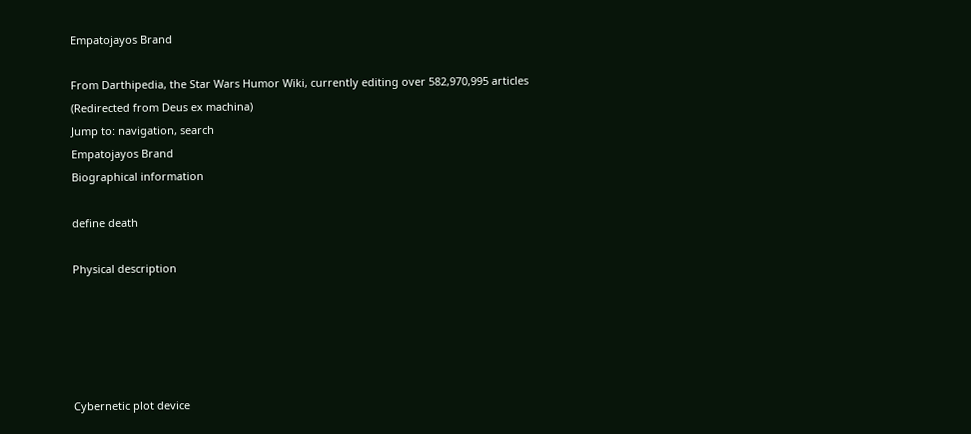Empatojayos Brand

From Darthipedia, the Star Wars Humor Wiki, currently editing over 582,970,995 articles
(Redirected from Deus ex machina)
Jump to: navigation, search
Empatojayos Brand
Biographical information

define death

Physical description





Cybernetic plot device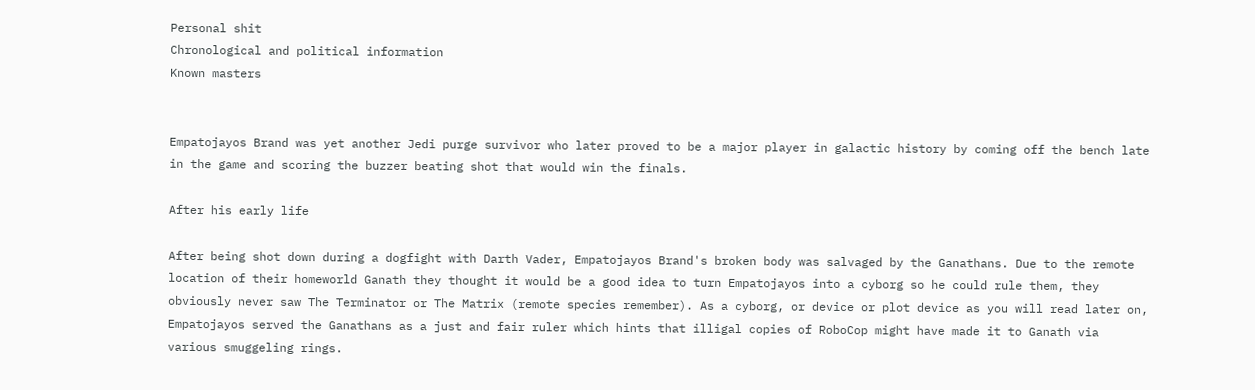Personal shit
Chronological and political information
Known masters


Empatojayos Brand was yet another Jedi purge survivor who later proved to be a major player in galactic history by coming off the bench late in the game and scoring the buzzer beating shot that would win the finals.

After his early life

After being shot down during a dogfight with Darth Vader, Empatojayos Brand's broken body was salvaged by the Ganathans. Due to the remote location of their homeworld Ganath they thought it would be a good idea to turn Empatojayos into a cyborg so he could rule them, they obviously never saw The Terminator or The Matrix (remote species remember). As a cyborg, or device or plot device as you will read later on, Empatojayos served the Ganathans as a just and fair ruler which hints that illigal copies of RoboCop might have made it to Ganath via various smuggeling rings.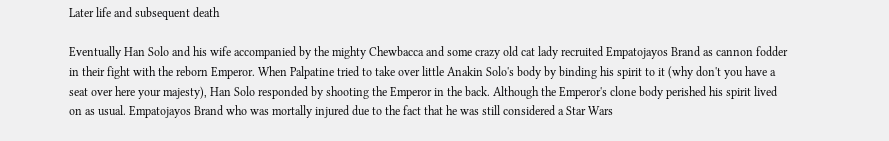Later life and subsequent death

Eventually Han Solo and his wife accompanied by the mighty Chewbacca and some crazy old cat lady recruited Empatojayos Brand as cannon fodder in their fight with the reborn Emperor. When Palpatine tried to take over little Anakin Solo's body by binding his spirit to it (why don't you have a seat over here your majesty), Han Solo responded by shooting the Emperor in the back. Although the Emperor's clone body perished his spirit lived on as usual. Empatojayos Brand who was mortally injured due to the fact that he was still considered a Star Wars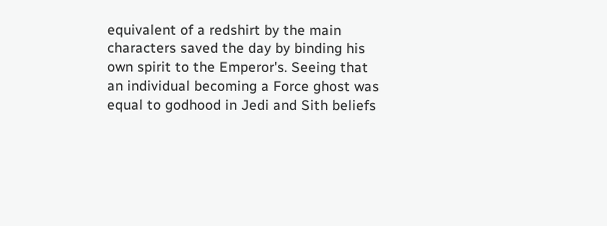equivalent of a redshirt by the main characters saved the day by binding his own spirit to the Emperor's. Seeing that an individual becoming a Force ghost was equal to godhood in Jedi and Sith beliefs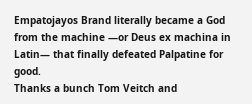Empatojayos Brand literally became a God from the machine —or Deus ex machina in Latin— that finally defeated Palpatine for good.
Thanks a bunch Tom Veitch and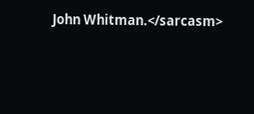John Whitman.</sarcasm>